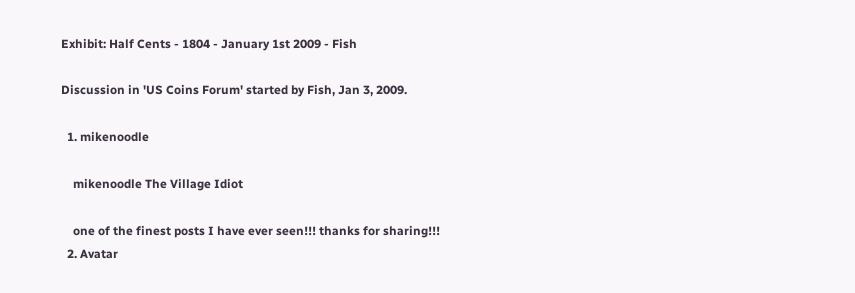Exhibit: Half Cents - 1804 - January 1st 2009 - Fish

Discussion in 'US Coins Forum' started by Fish, Jan 3, 2009.

  1. mikenoodle

    mikenoodle The Village Idiot

    one of the finest posts I have ever seen!!! thanks for sharing!!!
  2. Avatar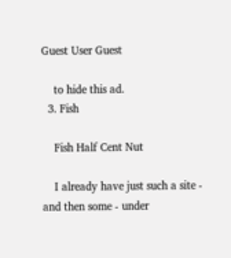Guest User Guest

    to hide this ad.
  3. Fish

    Fish Half Cent Nut

    I already have just such a site - and then some - under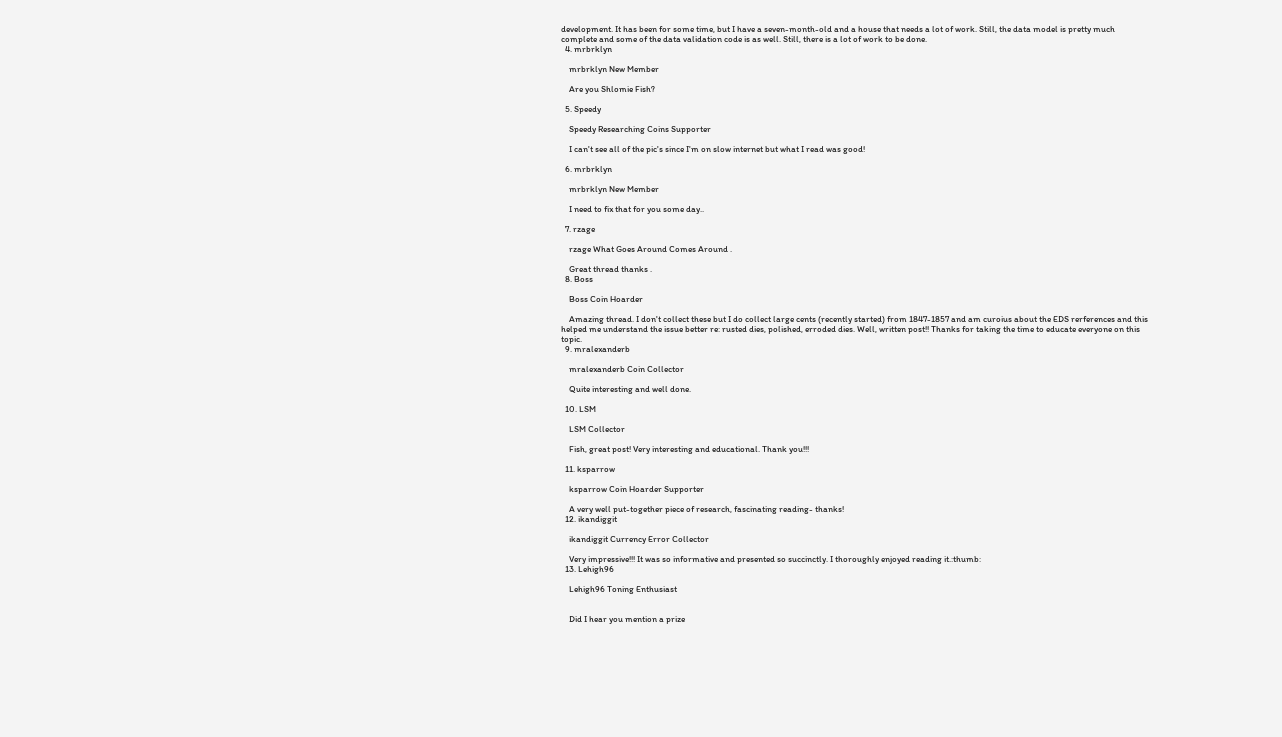development. It has been for some time, but I have a seven-month-old and a house that needs a lot of work. Still, the data model is pretty much complete and some of the data validation code is as well. Still, there is a lot of work to be done.
  4. mrbrklyn

    mrbrklyn New Member

    Are you Shlomie Fish?

  5. Speedy

    Speedy Researching Coins Supporter

    I can't see all of the pic's since I'm on slow internet but what I read was good!

  6. mrbrklyn

    mrbrklyn New Member

    I need to fix that for you some day..

  7. rzage

    rzage What Goes Around Comes Around .

    Great thread thanks .
  8. Boss

    Boss Coin Hoarder

    Amazing thread. I don't collect these but I do collect large cents (recently started) from 1847-1857 and am curoius about the EDS rerferences and this helped me understand the issue better re: rusted dies, polished, erroded dies. Well, written post!! Thanks for taking the time to educate everyone on this topic.
  9. mralexanderb

    mralexanderb Coin Collector

    Quite interesting and well done.

  10. LSM

    LSM Collector

    Fish, great post! Very interesting and educational. Thank you!!!

  11. ksparrow

    ksparrow Coin Hoarder Supporter

    A very well put-together piece of research, fascinating reading- thanks!
  12. ikandiggit

    ikandiggit Currency Error Collector

    Very impressive!!! It was so informative and presented so succinctly. I thoroughly enjoyed reading it.:thumb:
  13. Lehigh96

    Lehigh96 Toning Enthusiast


    Did I hear you mention a prize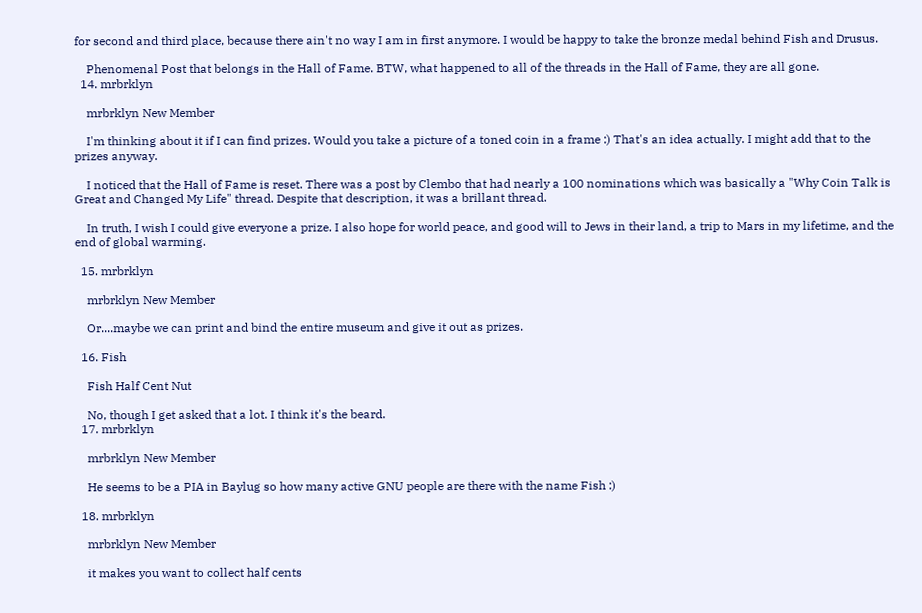for second and third place, because there ain't no way I am in first anymore. I would be happy to take the bronze medal behind Fish and Drusus.

    Phenomenal Post that belongs in the Hall of Fame. BTW, what happened to all of the threads in the Hall of Fame, they are all gone.
  14. mrbrklyn

    mrbrklyn New Member

    I'm thinking about it if I can find prizes. Would you take a picture of a toned coin in a frame :) That's an idea actually. I might add that to the prizes anyway.

    I noticed that the Hall of Fame is reset. There was a post by Clembo that had nearly a 100 nominations which was basically a "Why Coin Talk is Great and Changed My Life" thread. Despite that description, it was a brillant thread.

    In truth, I wish I could give everyone a prize. I also hope for world peace, and good will to Jews in their land, a trip to Mars in my lifetime, and the end of global warming.

  15. mrbrklyn

    mrbrklyn New Member

    Or....maybe we can print and bind the entire museum and give it out as prizes.

  16. Fish

    Fish Half Cent Nut

    No, though I get asked that a lot. I think it's the beard.
  17. mrbrklyn

    mrbrklyn New Member

    He seems to be a PIA in Baylug so how many active GNU people are there with the name Fish :)

  18. mrbrklyn

    mrbrklyn New Member

    it makes you want to collect half cents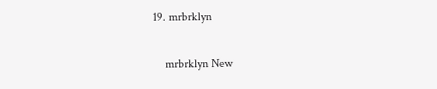19. mrbrklyn

    mrbrklyn New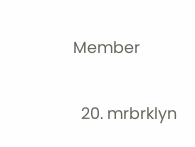Member

  20. mrbrklyn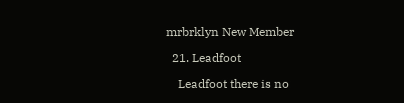mrbrklyn New Member

  21. Leadfoot

    Leadfoot there is no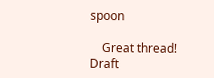spoon

    Great thread!
Draft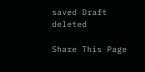saved Draft deleted

Share This Page